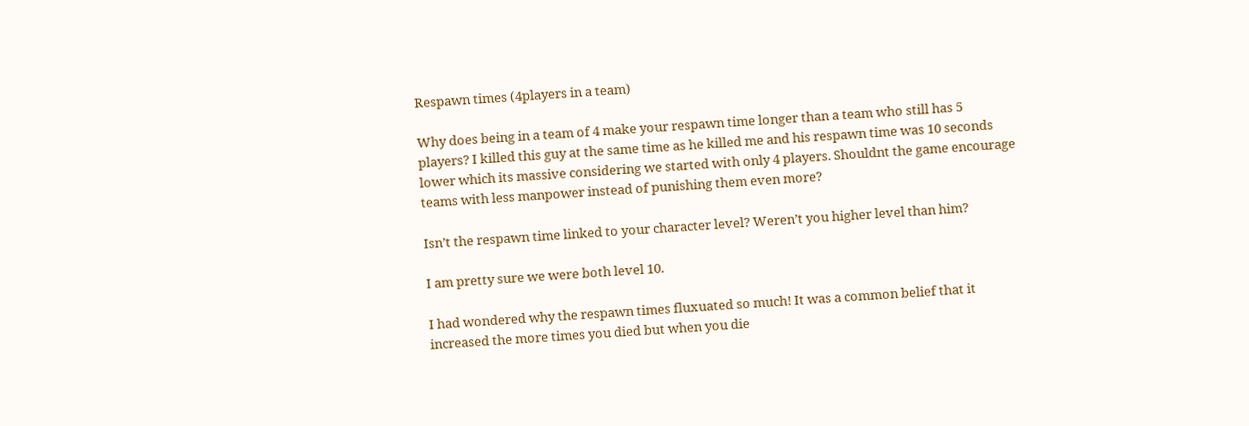Respawn times (4players in a team)

Why does being in a team of 4 make your respawn time longer than a team who still has 5 players? I killed this guy at the same time as he killed me and his respawn time was 10 seconds lower which its massive considering we started with only 4 players. Shouldnt the game encourage teams with less manpower instead of punishing them even more?

Isn’t the respawn time linked to your character level? Weren’t you higher level than him?

I am pretty sure we were both level 10.

I had wondered why the respawn times fluxuated so much! It was a common belief that it increased the more times you died but when you die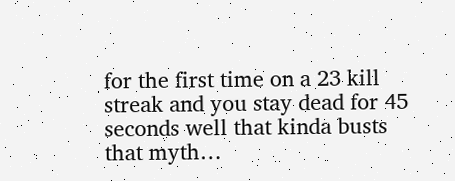for the first time on a 23 kill streak and you stay dead for 45 seconds well that kinda busts that myth…